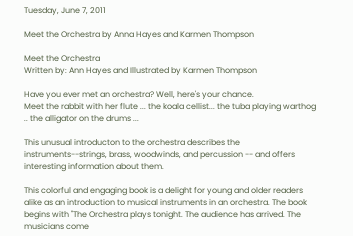Tuesday, June 7, 2011

Meet the Orchestra by Anna Hayes and Karmen Thompson

Meet the Orchestra
Written by: Ann Hayes and Illustrated by Karmen Thompson

Have you ever met an orchestra? Well, here's your chance.
Meet the rabbit with her flute ... the koala cellist... the tuba playing warthog .. the alligator on the drums ...

This unusual introducton to the orchestra describes the instruments--strings, brass, woodwinds, and percussion -- and offers interesting information about them.

This colorful and engaging book is a delight for young and older readers alike as an introduction to musical instruments in an orchestra. The book begins with "The Orchestra plays tonight. The audience has arrived. The musicians come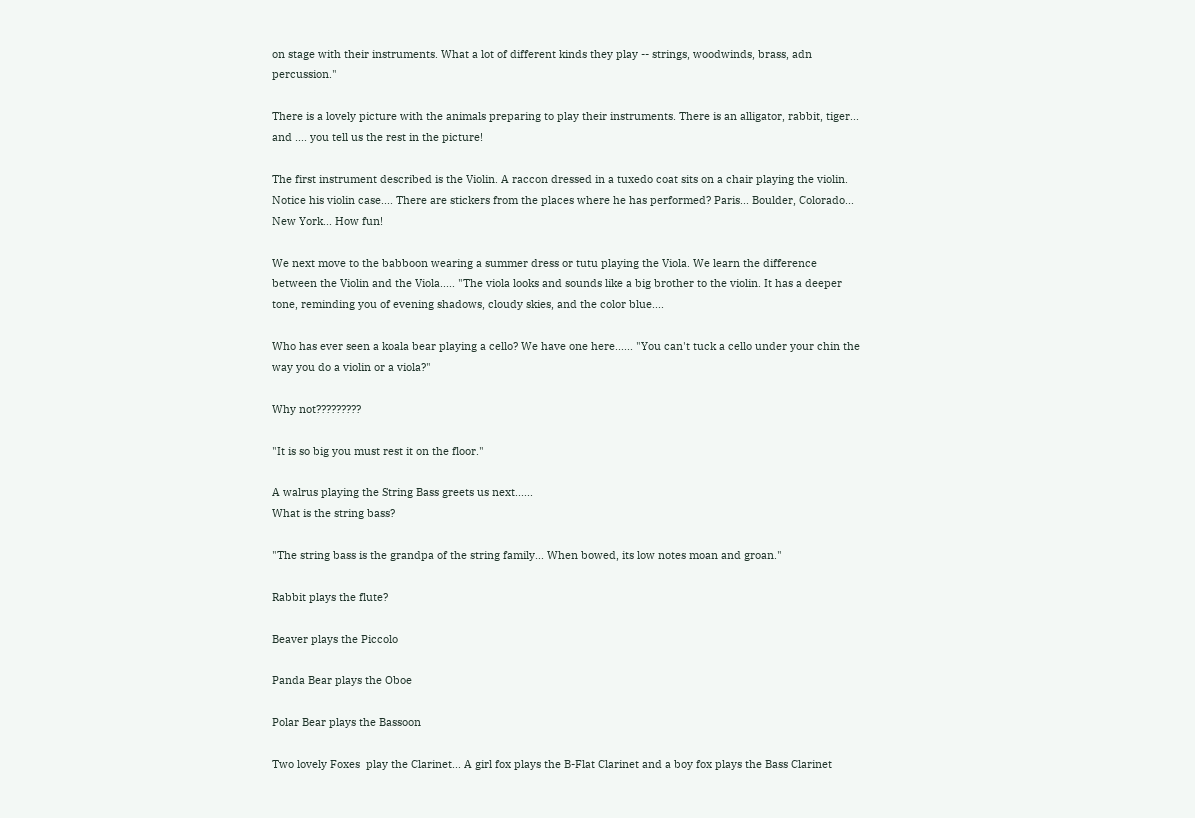on stage with their instruments. What a lot of different kinds they play -- strings, woodwinds, brass, adn percussion."

There is a lovely picture with the animals preparing to play their instruments. There is an alligator, rabbit, tiger... and .... you tell us the rest in the picture!

The first instrument described is the Violin. A raccon dressed in a tuxedo coat sits on a chair playing the violin. Notice his violin case.... There are stickers from the places where he has performed? Paris... Boulder, Colorado... New York... How fun!

We next move to the babboon wearing a summer dress or tutu playing the Viola. We learn the difference between the Violin and the Viola..... "The viola looks and sounds like a big brother to the violin. It has a deeper tone, reminding you of evening shadows, cloudy skies, and the color blue....

Who has ever seen a koala bear playing a cello? We have one here...... "You can't tuck a cello under your chin the way you do a violin or a viola?"

Why not?????????

"It is so big you must rest it on the floor."

A walrus playing the String Bass greets us next......
What is the string bass?

"The string bass is the grandpa of the string family... When bowed, its low notes moan and groan."

Rabbit plays the flute?

Beaver plays the Piccolo

Panda Bear plays the Oboe

Polar Bear plays the Bassoon

Two lovely Foxes  play the Clarinet... A girl fox plays the B-Flat Clarinet and a boy fox plays the Bass Clarinet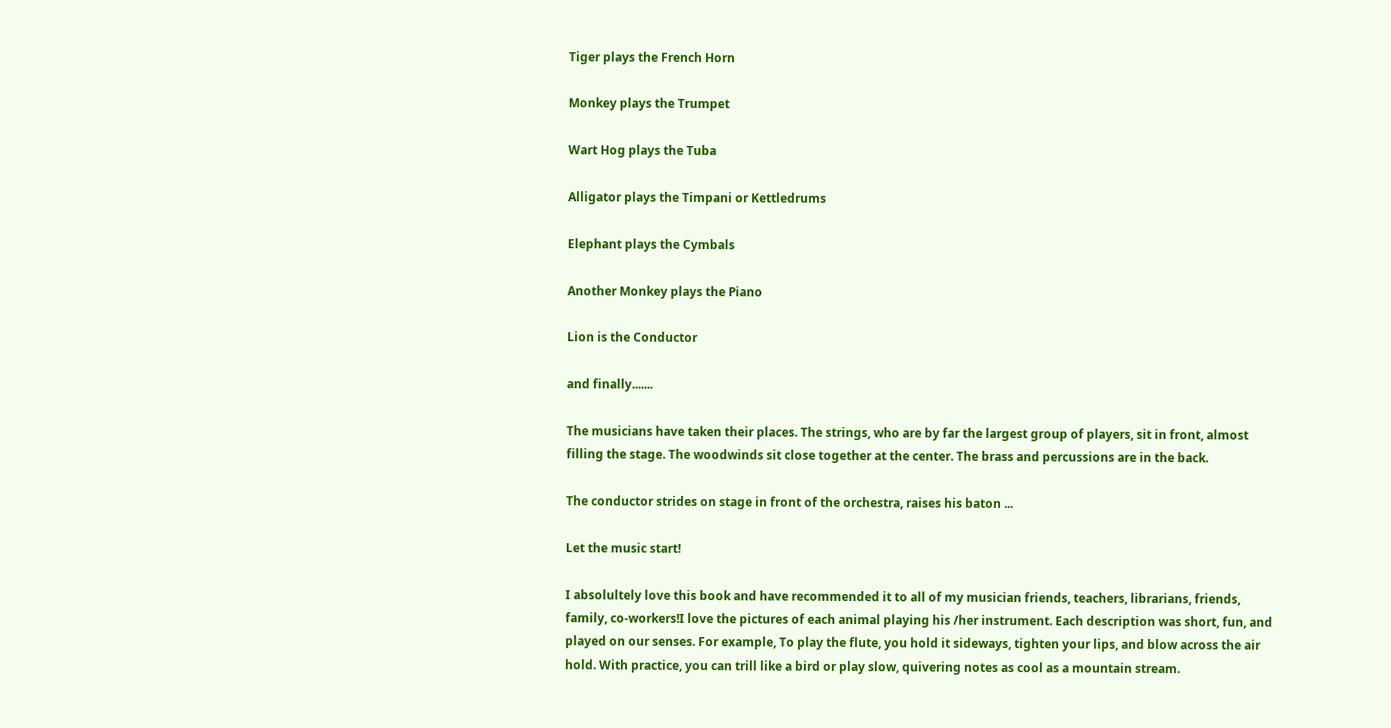Tiger plays the French Horn

Monkey plays the Trumpet

Wart Hog plays the Tuba

Alligator plays the Timpani or Kettledrums

Elephant plays the Cymbals

Another Monkey plays the Piano

Lion is the Conductor

and finally.......

The musicians have taken their places. The strings, who are by far the largest group of players, sit in front, almost filling the stage. The woodwinds sit close together at the center. The brass and percussions are in the back.

The conductor strides on stage in front of the orchestra, raises his baton ...

Let the music start!

I absolultely love this book and have recommended it to all of my musician friends, teachers, librarians, friends, family, co-workers!I love the pictures of each animal playing his /her instrument. Each description was short, fun, and played on our senses. For example, To play the flute, you hold it sideways, tighten your lips, and blow across the air hold. With practice, you can trill like a bird or play slow, quivering notes as cool as a mountain stream.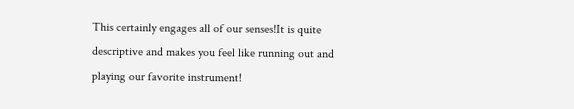This certainly engages all of our senses!It is quite descriptive and makes you feel like running out and playing our favorite instrument!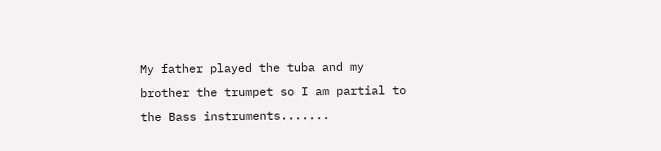My father played the tuba and my brother the trumpet so I am partial to the Bass instruments.......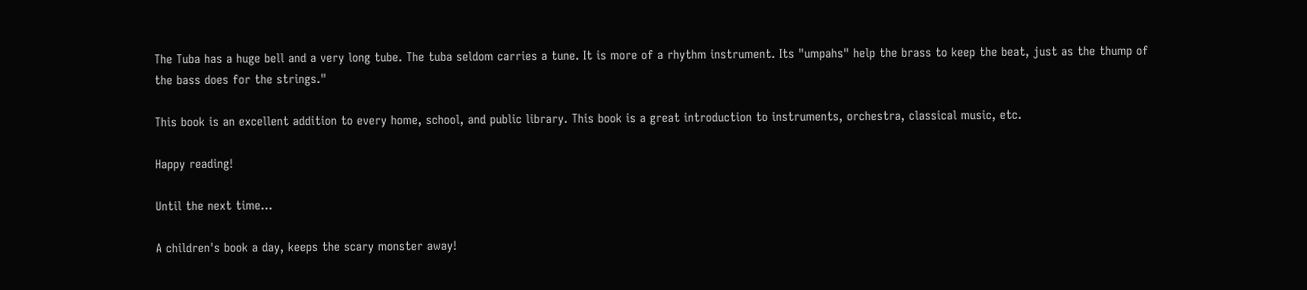The Tuba has a huge bell and a very long tube. The tuba seldom carries a tune. It is more of a rhythm instrument. Its "umpahs" help the brass to keep the beat, just as the thump of the bass does for the strings."

This book is an excellent addition to every home, school, and public library. This book is a great introduction to instruments, orchestra, classical music, etc.

Happy reading!

Until the next time...

A children's book a day, keeps the scary monster away!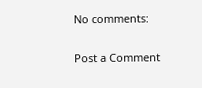No comments:

Post a Comment